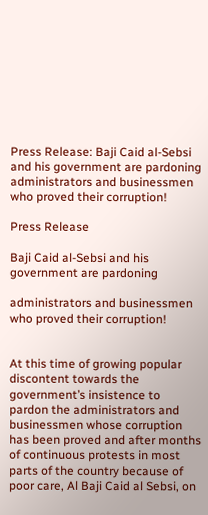Press Release: Baji Caid al-Sebsi and his government are pardoning administrators and businessmen who proved their corruption!

Press Release

Baji Caid al-Sebsi and his government are pardoning

administrators and businessmen who proved their corruption!


At this time of growing popular discontent towards the government’s insistence to pardon the administrators and businessmen whose corruption has been proved and after months of continuous protests in most parts of the country because of poor care, Al Baji Caid al Sebsi, on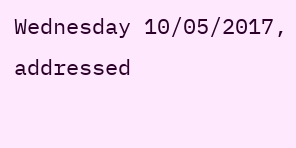Wednesday 10/05/2017, addressed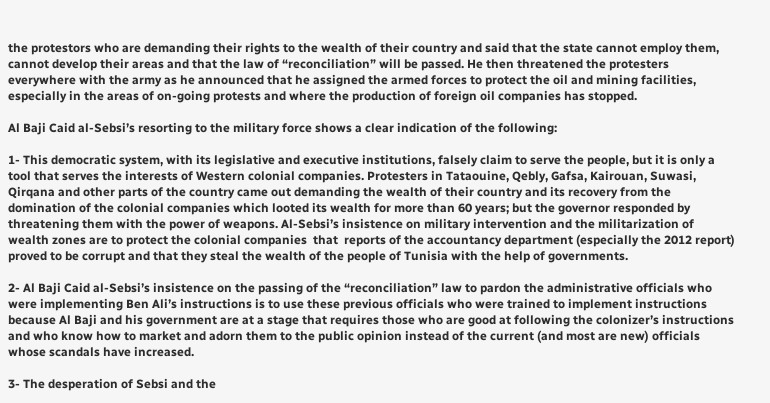the protestors who are demanding their rights to the wealth of their country and said that the state cannot employ them,  cannot develop their areas and that the law of “reconciliation” will be passed. He then threatened the protesters everywhere with the army as he announced that he assigned the armed forces to protect the oil and mining facilities, especially in the areas of on-going protests and where the production of foreign oil companies has stopped.

Al Baji Caid al-Sebsi’s resorting to the military force shows a clear indication of the following:

1- This democratic system, with its legislative and executive institutions, falsely claim to serve the people, but it is only a tool that serves the interests of Western colonial companies. Protesters in Tataouine, Qebly, Gafsa, Kairouan, Suwasi, Qirqana and other parts of the country came out demanding the wealth of their country and its recovery from the domination of the colonial companies which looted its wealth for more than 60 years; but the governor responded by threatening them with the power of weapons. Al-Sebsi’s insistence on military intervention and the militarization of wealth zones are to protect the colonial companies  that  reports of the accountancy department (especially the 2012 report) proved to be corrupt and that they steal the wealth of the people of Tunisia with the help of governments.

2- Al Baji Caid al-Sebsi’s insistence on the passing of the “reconciliation” law to pardon the administrative officials who were implementing Ben Ali’s instructions is to use these previous officials who were trained to implement instructions because Al Baji and his government are at a stage that requires those who are good at following the colonizer’s instructions and who know how to market and adorn them to the public opinion instead of the current (and most are new) officials whose scandals have increased.

3- The desperation of Sebsi and the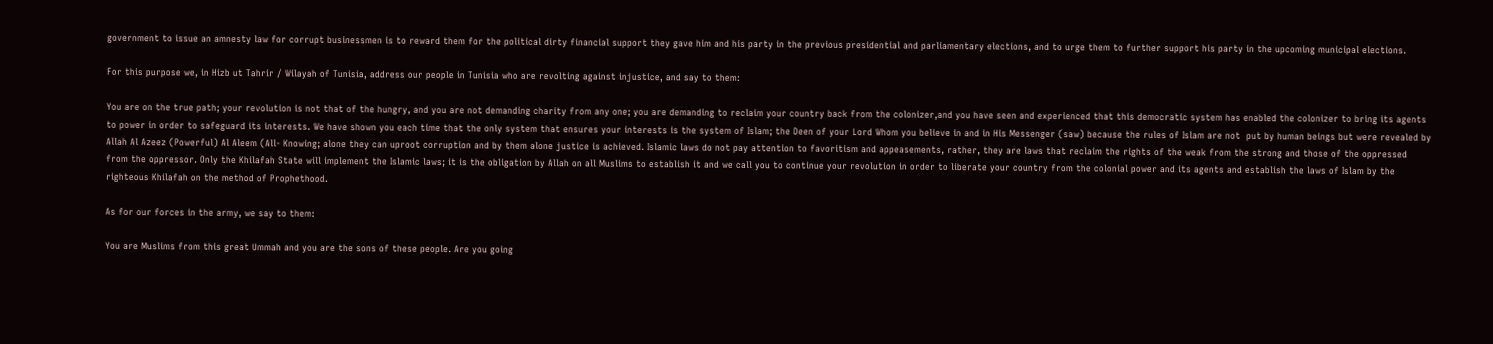government to issue an amnesty law for corrupt businessmen is to reward them for the political dirty financial support they gave him and his party in the previous presidential and parliamentary elections, and to urge them to further support his party in the upcoming municipal elections.

For this purpose we, in Hizb ut Tahrir / Wilayah of Tunisia, address our people in Tunisia who are revolting against injustice, and say to them:

You are on the true path; your revolution is not that of the hungry, and you are not demanding charity from any one; you are demanding to reclaim your country back from the colonizer,and you have seen and experienced that this democratic system has enabled the colonizer to bring its agents to power in order to safeguard its interests. We have shown you each time that the only system that ensures your interests is the system of Islam; the Deen of your Lord Whom you believe in and in His Messenger (saw) because the rules of Islam are not  put by human beings but were revealed by Allah Al Azeez (Powerful) Al Aleem (All- Knowing; alone they can uproot corruption and by them alone justice is achieved. Islamic laws do not pay attention to favoritism and appeasements, rather, they are laws that reclaim the rights of the weak from the strong and those of the oppressed from the oppressor. Only the Khilafah State will implement the Islamic laws; it is the obligation by Allah on all Muslims to establish it and we call you to continue your revolution in order to liberate your country from the colonial power and its agents and establish the laws of Islam by the righteous Khilafah on the method of Prophethood.

As for our forces in the army, we say to them:

You are Muslims from this great Ummah and you are the sons of these people. Are you going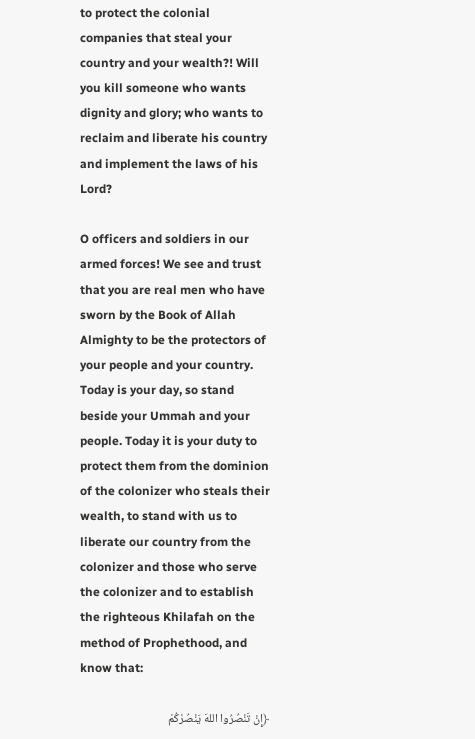to protect the colonial companies that steal your country and your wealth?! Will you kill someone who wants dignity and glory; who wants to reclaim and liberate his country and implement the laws of his Lord?

O officers and soldiers in our armed forces! We see and trust that you are real men who have sworn by the Book of Allah Almighty to be the protectors of your people and your country. Today is your day, so stand beside your Ummah and your people. Today it is your duty to protect them from the dominion of the colonizer who steals their wealth, to stand with us to liberate our country from the colonizer and those who serve the colonizer and to establish the righteous Khilafah on the method of Prophethood, and know that:

﴿إِنْ تَنْصُرُوا اللهَ يَنْصُرْكُمْ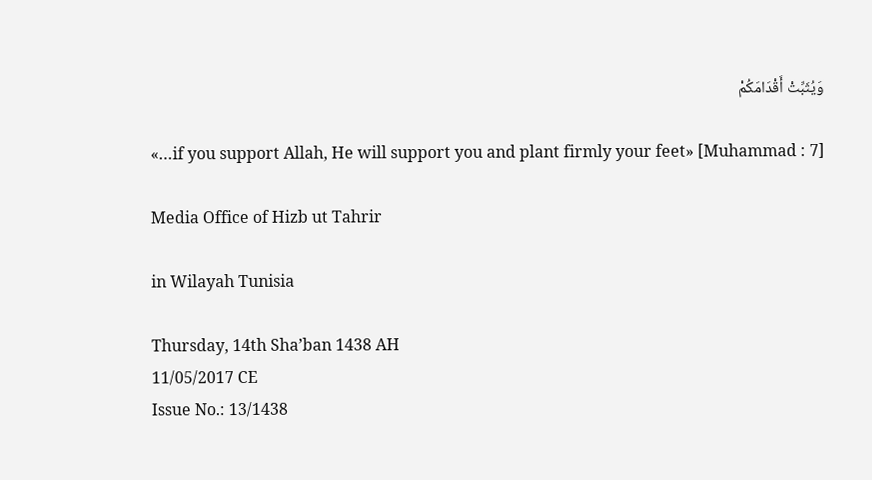وَيُثَبِّتْ أَقْدَامَكُمْ

«…if you support Allah, He will support you and plant firmly your feet» [Muhammad : 7]

Media Office of Hizb ut Tahrir

in Wilayah Tunisia

Thursday, 14th Sha’ban 1438 AH
11/05/2017 CE
Issue No.: 13/1438